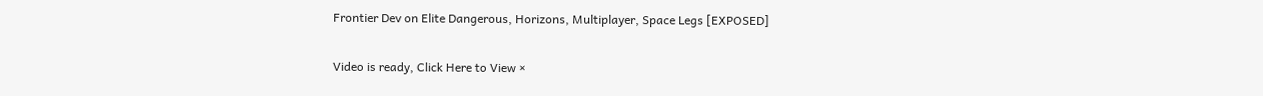Frontier Dev on Elite Dangerous, Horizons, Multiplayer, Space Legs [EXPOSED]

Video is ready, Click Here to View ×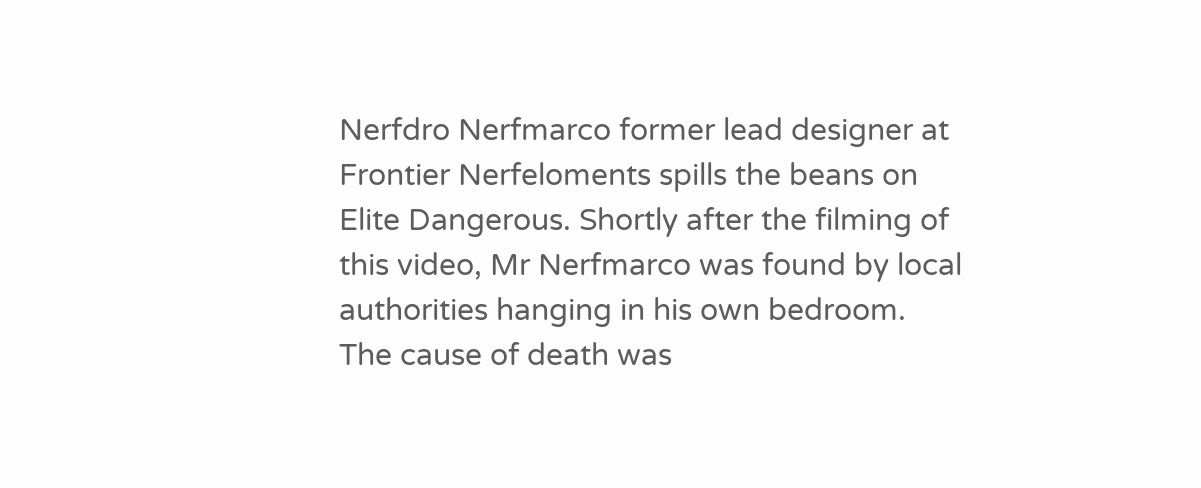Nerfdro Nerfmarco former lead designer at Frontier Nerfeloments spills the beans on Elite Dangerous. Shortly after the filming of this video, Mr Nerfmarco was found by local authorities hanging in his own bedroom. The cause of death was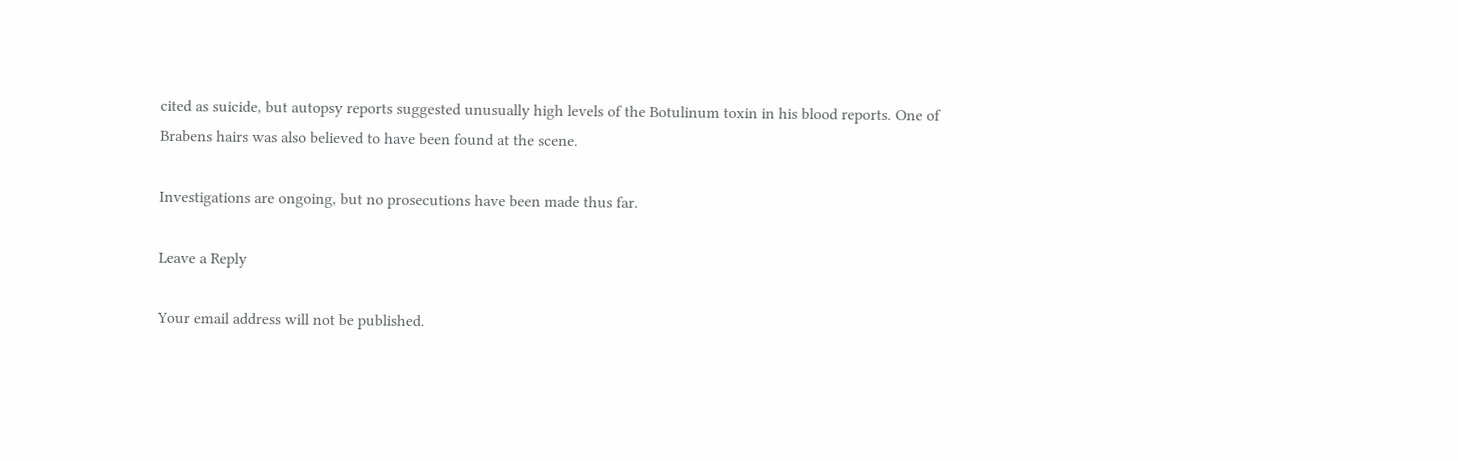cited as suicide, but autopsy reports suggested unusually high levels of the Botulinum toxin in his blood reports. One of Brabens hairs was also believed to have been found at the scene.

Investigations are ongoing, but no prosecutions have been made thus far.

Leave a Reply

Your email address will not be published.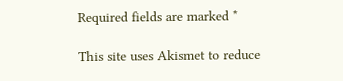Required fields are marked *

This site uses Akismet to reduce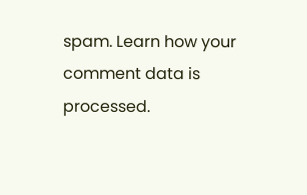spam. Learn how your comment data is processed.